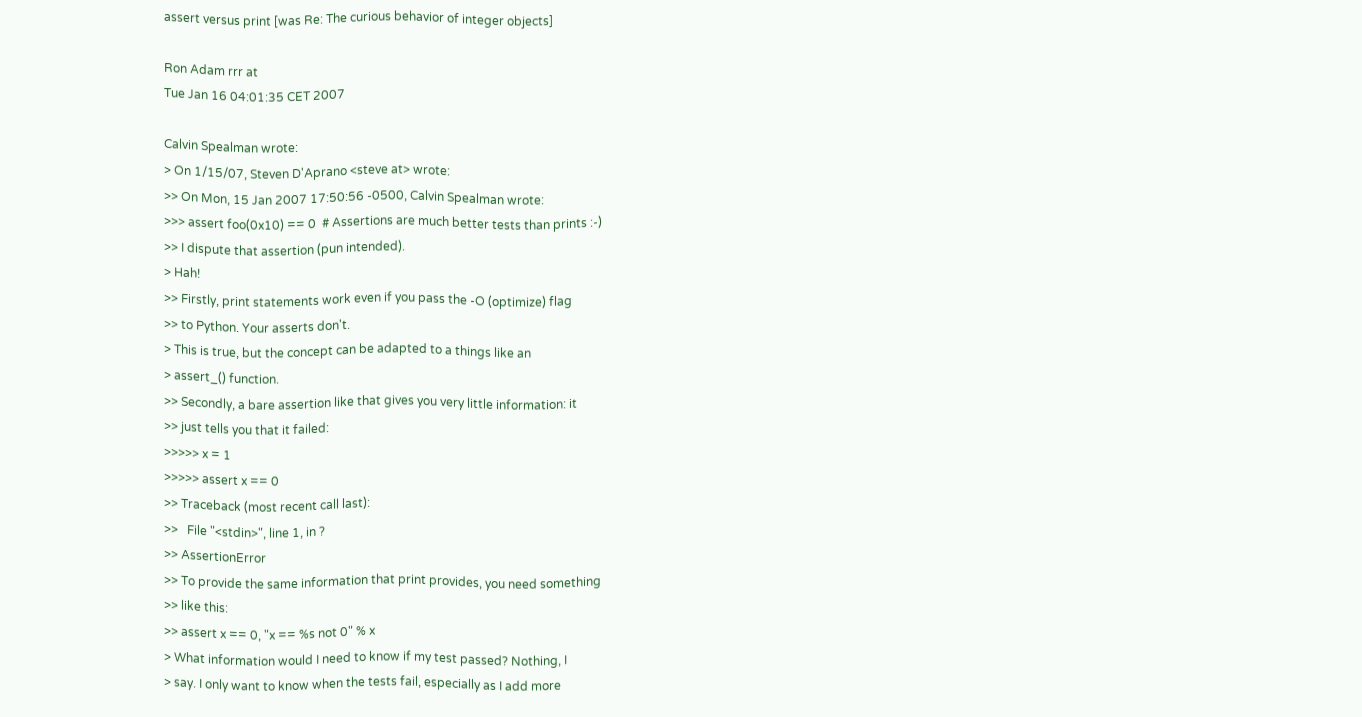assert versus print [was Re: The curious behavior of integer objects]

Ron Adam rrr at
Tue Jan 16 04:01:35 CET 2007

Calvin Spealman wrote:
> On 1/15/07, Steven D'Aprano <steve at> wrote:
>> On Mon, 15 Jan 2007 17:50:56 -0500, Calvin Spealman wrote:
>>> assert foo(0x10) == 0  # Assertions are much better tests than prints :-)
>> I dispute that assertion (pun intended).
> Hah!
>> Firstly, print statements work even if you pass the -O (optimize) flag
>> to Python. Your asserts don't.
> This is true, but the concept can be adapted to a things like an
> assert_() function.
>> Secondly, a bare assertion like that gives you very little information: it
>> just tells you that it failed:
>>>>> x = 1
>>>>> assert x == 0
>> Traceback (most recent call last):
>>   File "<stdin>", line 1, in ?
>> AssertionError
>> To provide the same information that print provides, you need something
>> like this:
>> assert x == 0, "x == %s not 0" % x
> What information would I need to know if my test passed? Nothing, I
> say. I only want to know when the tests fail, especially as I add more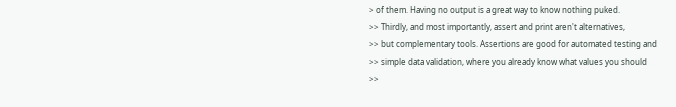> of them. Having no output is a great way to know nothing puked.
>> Thirdly, and most importantly, assert and print aren't alternatives,
>> but complementary tools. Assertions are good for automated testing and
>> simple data validation, where you already know what values you should
>>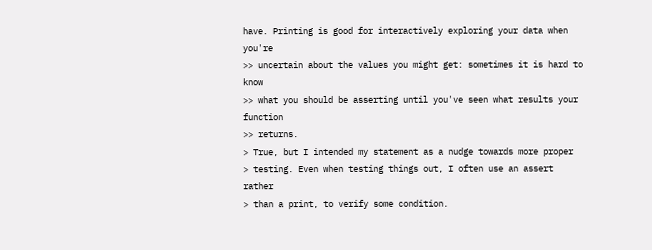have. Printing is good for interactively exploring your data when you're
>> uncertain about the values you might get: sometimes it is hard to know
>> what you should be asserting until you've seen what results your function
>> returns.
> True, but I intended my statement as a nudge towards more proper
> testing. Even when testing things out, I often use an assert rather
> than a print, to verify some condition.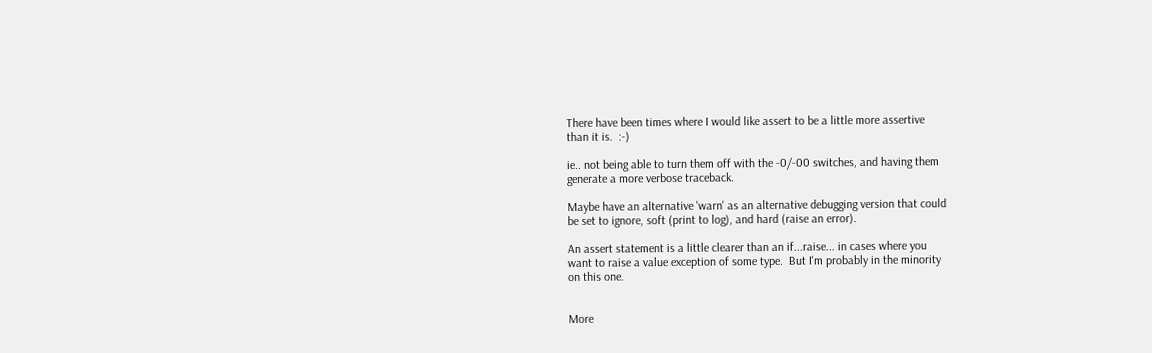There have been times where I would like assert to be a little more assertive
than it is.  :-)

ie.. not being able to turn them off with the -0/-00 switches, and having them
generate a more verbose traceback.

Maybe have an alternative 'warn' as an alternative debugging version that could
be set to ignore, soft (print to log), and hard (raise an error).

An assert statement is a little clearer than an if...raise... in cases where you
want to raise a value exception of some type.  But I'm probably in the minority
on this one.


More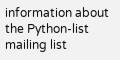information about the Python-list mailing list